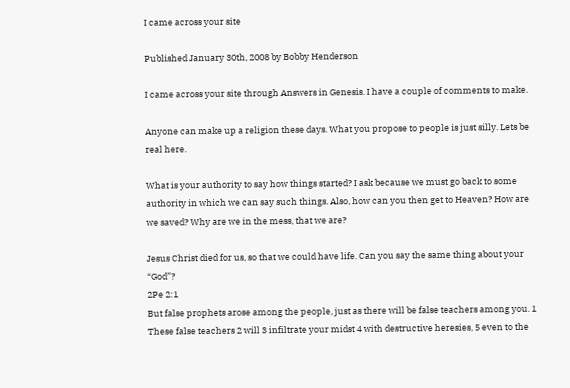I came across your site

Published January 30th, 2008 by Bobby Henderson

I came across your site through Answers in Genesis. I have a couple of comments to make.

Anyone can make up a religion these days. What you propose to people is just silly. Lets be real here.

What is your authority to say how things started? I ask because we must go back to some authority in which we can say such things. Also, how can you then get to Heaven? How are we saved? Why are we in the mess, that we are?

Jesus Christ died for us, so that we could have life. Can you say the same thing about your “God”?
2Pe 2:1
But false prophets arose among the people, just as there will be false teachers among you. 1 These false teachers 2 will 3 infiltrate your midst 4 with destructive heresies, 5 even to the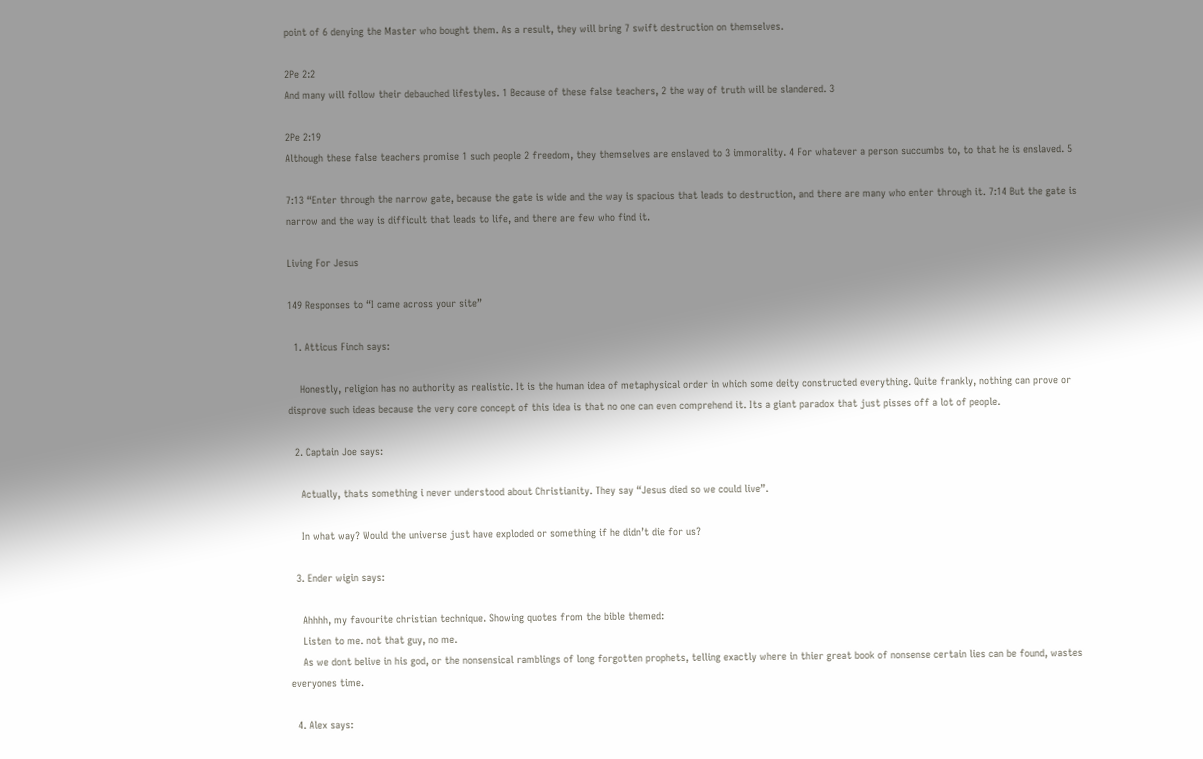point of 6 denying the Master who bought them. As a result, they will bring 7 swift destruction on themselves.

2Pe 2:2
And many will follow their debauched lifestyles. 1 Because of these false teachers, 2 the way of truth will be slandered. 3

2Pe 2:19
Although these false teachers promise 1 such people 2 freedom, they themselves are enslaved to 3 immorality. 4 For whatever a person succumbs to, to that he is enslaved. 5

7:13 “Enter through the narrow gate, because the gate is wide and the way is spacious that leads to destruction, and there are many who enter through it. 7:14 But the gate is narrow and the way is difficult that leads to life, and there are few who find it.

Living For Jesus

149 Responses to “I came across your site”

  1. Atticus Finch says:

    Honestly, religion has no authority as realistic. It is the human idea of metaphysical order in which some deity constructed everything. Quite frankly, nothing can prove or disprove such ideas because the very core concept of this idea is that no one can even comprehend it. Its a giant paradox that just pisses off a lot of people.

  2. Captain Joe says:

    Actually, thats something i never understood about Christianity. They say “Jesus died so we could live”.

    In what way? Would the universe just have exploded or something if he didn’t die for us?

  3. Ender wigin says:

    Ahhhh, my favourite christian technique. Showing quotes from the bible themed:
    Listen to me. not that guy, no me.
    As we dont belive in his god, or the nonsensical ramblings of long forgotten prophets, telling exactly where in thier great book of nonsense certain lies can be found, wastes everyones time.

  4. Alex says: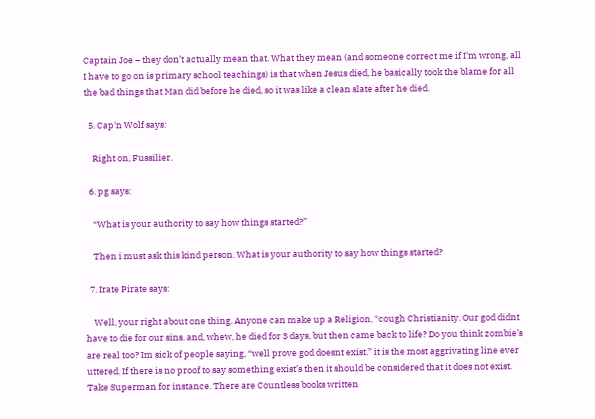Captain Joe – they don’t actually mean that. What they mean (and someone correct me if I’m wrong, all I have to go on is primary school teachings) is that when Jesus died, he basically took the blame for all the bad things that Man did before he died, so it was like a clean slate after he died.

  5. Cap'n Wolf says:

    Right on, Fussilier.

  6. pg says:

    “What is your authority to say how things started?”

    Then i must ask this kind person. What is your authority to say how things started?

  7. Irate Pirate says:

    Well, your right about one thing. Anyone can make up a Religion, *cough Christianity. Our god didnt have to die for our sins. and, whew, he died for 3 days, but then came back to life? Do you think zombie’s are real too? Im sick of people saying, “well prove god doesnt exist.” it is the most aggrivating line ever uttered. If there is no proof to say something exist’s then it should be considered that it does not exist. Take Superman for instance. There are Countless books written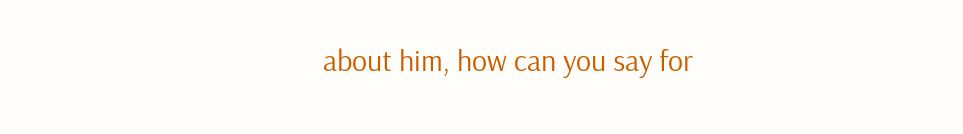about him, how can you say for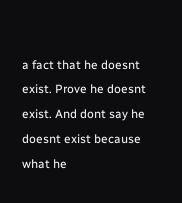a fact that he doesnt exist. Prove he doesnt exist. And dont say he doesnt exist because what he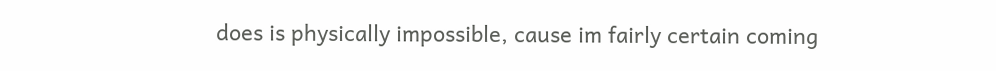does is physically impossible, cause im fairly certain coming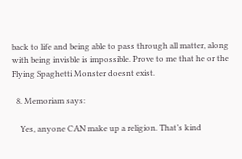back to life and being able to pass through all matter, along with being invisble is impossible. Prove to me that he or the Flying Spaghetti Monster doesnt exist.

  8. Memoriam says:

    Yes, anyone CAN make up a religion. That’s kind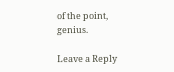of the point, genius.

Leave a Reply